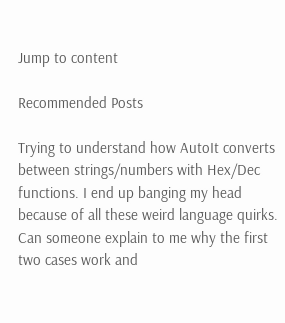Jump to content

Recommended Posts

Trying to understand how AutoIt converts between strings/numbers with Hex/Dec functions. I end up banging my head because of all these weird language quirks. Can someone explain to me why the first two cases work and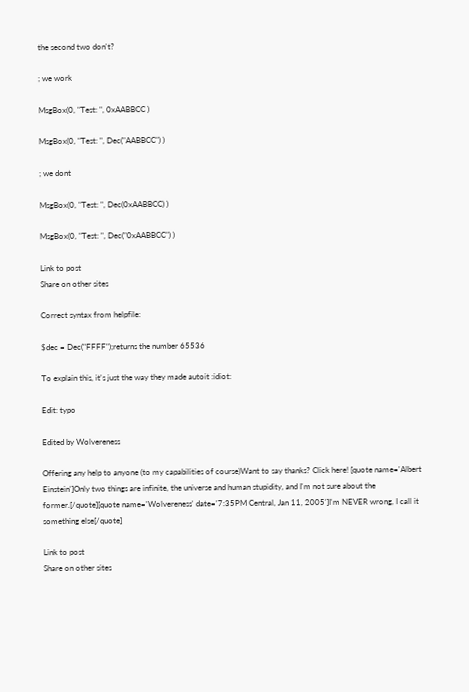the second two don't?

; we work

MsgBox(0, "Test: ", 0xAABBCC )

MsgBox(0, "Test: ", Dec("AABBCC") )

; we dont

MsgBox(0, "Test: ", Dec(0xAABBCC) )

MsgBox(0, "Test: ", Dec("0xAABBCC") )

Link to post
Share on other sites

Correct syntax from helpfile:

$dec = Dec("FFFF");returns the number 65536

To explain this, it's just the way they made autoit :idiot:

Edit: typo

Edited by Wolvereness

Offering any help to anyone (to my capabilities of course)Want to say thanks? Click here! [quote name='Albert Einstein']Only two things are infinite, the universe and human stupidity, and I'm not sure about the former.[/quote][quote name='Wolvereness' date='7:35PM Central, Jan 11, 2005']I'm NEVER wrong, I call it something else[/quote]

Link to post
Share on other sites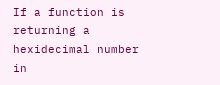If a function is returning a hexidecimal number in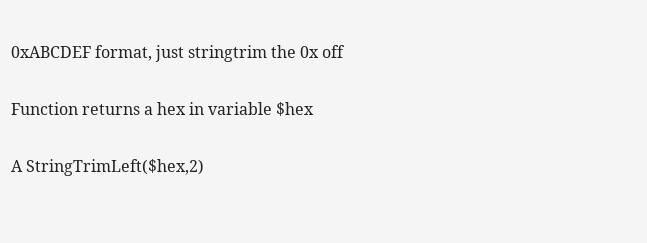0xABCDEF format, just stringtrim the 0x off

Function returns a hex in variable $hex

A StringTrimLeft($hex,2)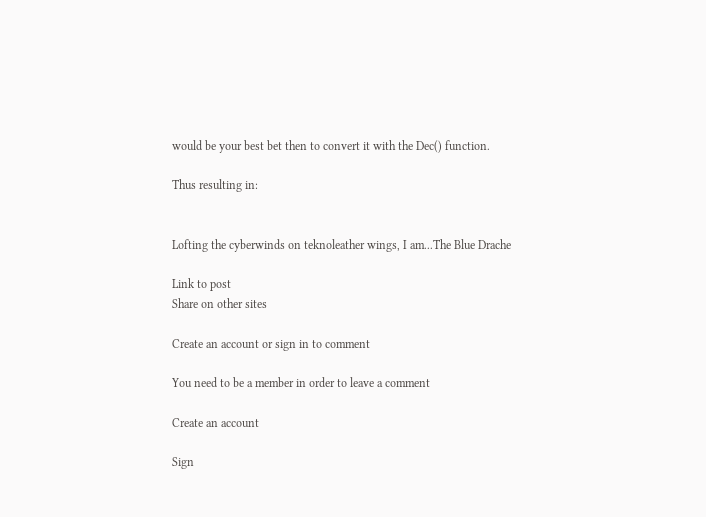would be your best bet then to convert it with the Dec() function.

Thus resulting in:


Lofting the cyberwinds on teknoleather wings, I am...The Blue Drache

Link to post
Share on other sites

Create an account or sign in to comment

You need to be a member in order to leave a comment

Create an account

Sign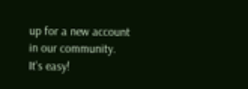up for a new account in our community. It's easy!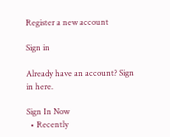Register a new account

Sign in

Already have an account? Sign in here.

Sign In Now
  • Recently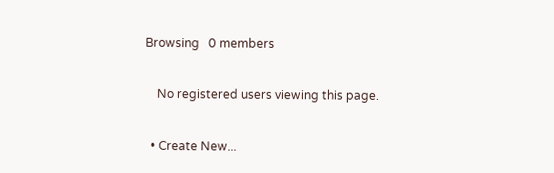Browsing   0 members

    No registered users viewing this page.

  • Create New...